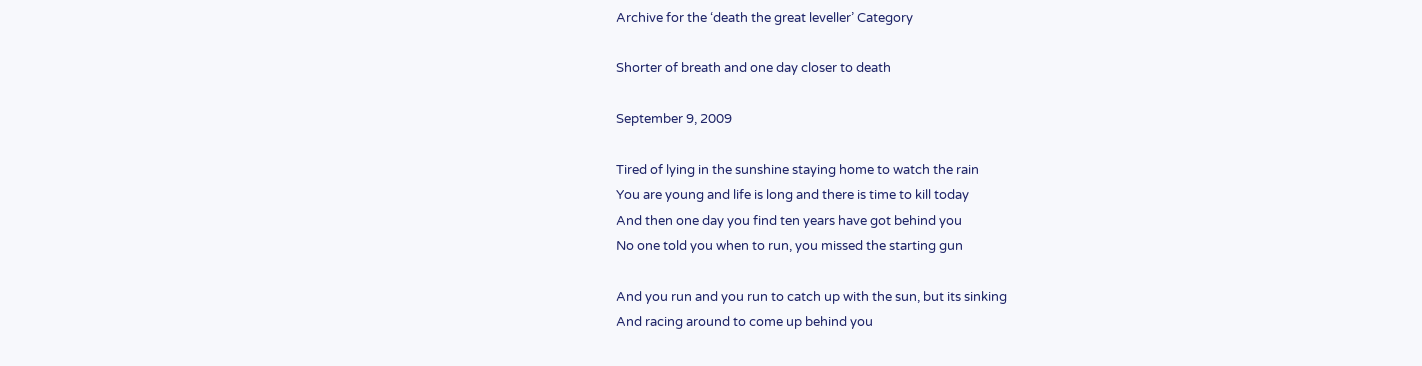Archive for the ‘death the great leveller’ Category

Shorter of breath and one day closer to death

September 9, 2009

Tired of lying in the sunshine staying home to watch the rain
You are young and life is long and there is time to kill today
And then one day you find ten years have got behind you
No one told you when to run, you missed the starting gun

And you run and you run to catch up with the sun, but its sinking
And racing around to come up behind you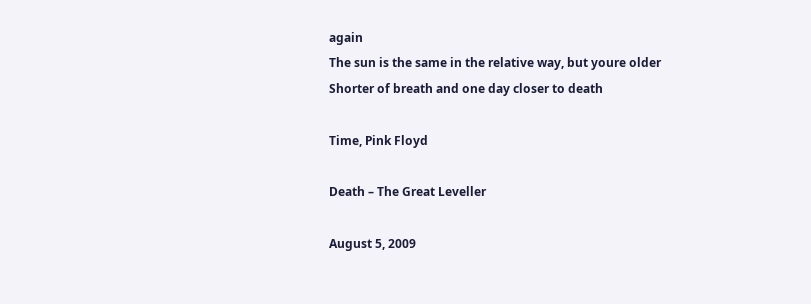again
The sun is the same in the relative way, but youre older
Shorter of breath and one day closer to death

Time, Pink Floyd

Death – The Great Leveller

August 5, 2009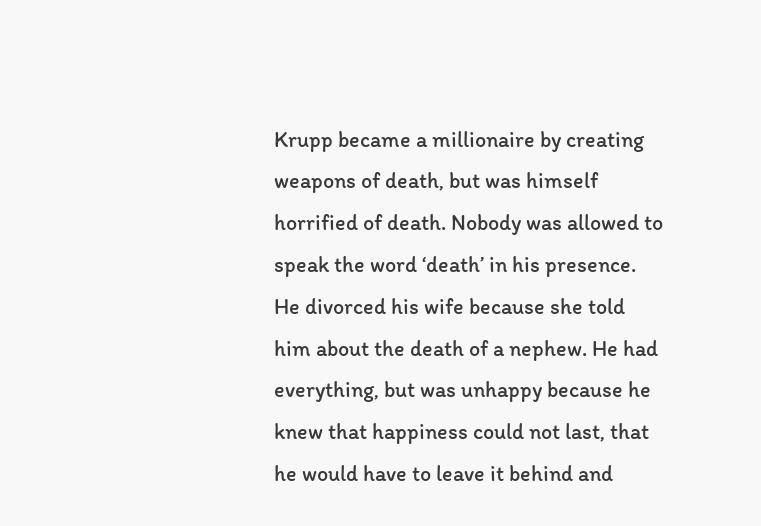Krupp became a millionaire by creating weapons of death, but was himself horrified of death. Nobody was allowed to speak the word ‘death’ in his presence. He divorced his wife because she told him about the death of a nephew. He had everything, but was unhappy because he knew that happiness could not last, that he would have to leave it behind and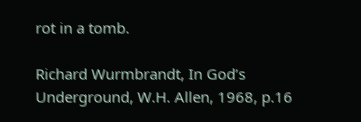rot in a tomb.

Richard Wurmbrandt, In God’s Underground, W.H. Allen, 1968, p.16